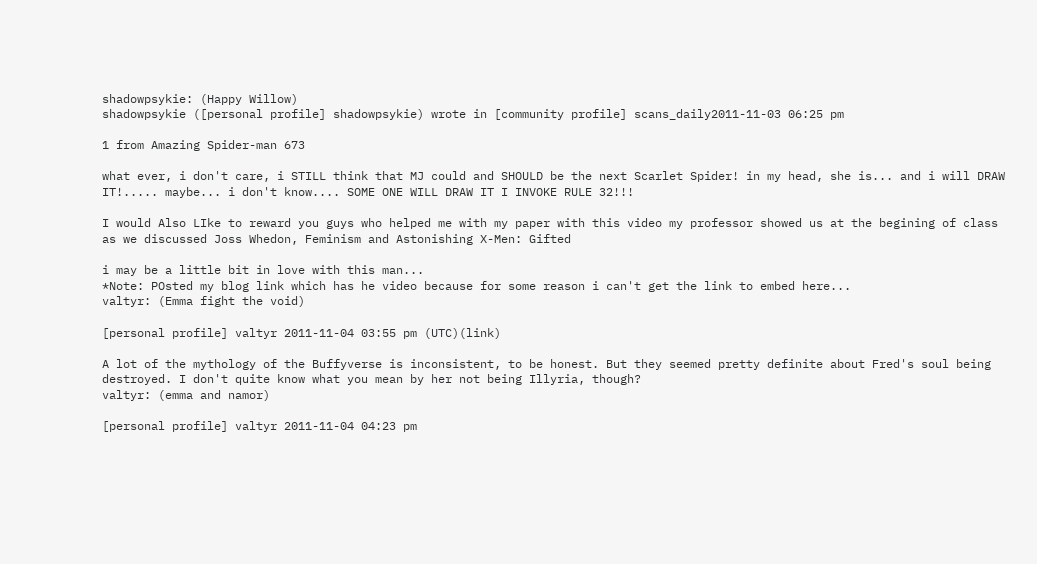shadowpsykie: (Happy Willow)
shadowpsykie ([personal profile] shadowpsykie) wrote in [community profile] scans_daily2011-11-03 06:25 pm

1 from Amazing Spider-man 673

what ever, i don't care, i STILL think that MJ could and SHOULD be the next Scarlet Spider! in my head, she is... and i will DRAW IT!..... maybe... i don't know.... SOME ONE WILL DRAW IT I INVOKE RULE 32!!!

I would Also LIke to reward you guys who helped me with my paper with this video my professor showed us at the begining of class as we discussed Joss Whedon, Feminism and Astonishing X-Men: Gifted

i may be a little bit in love with this man...
*Note: POsted my blog link which has he video because for some reason i can't get the link to embed here...
valtyr: (Emma fight the void)

[personal profile] valtyr 2011-11-04 03:55 pm (UTC)(link)

A lot of the mythology of the Buffyverse is inconsistent, to be honest. But they seemed pretty definite about Fred's soul being destroyed. I don't quite know what you mean by her not being Illyria, though?
valtyr: (emma and namor)

[personal profile] valtyr 2011-11-04 04:23 pm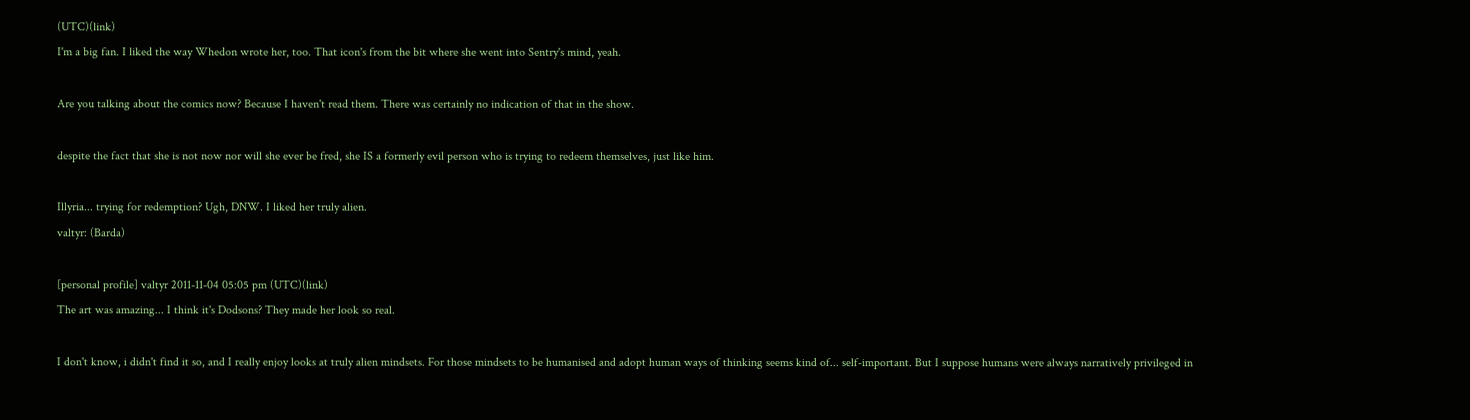(UTC)(link)
I'm a big fan. I liked the way Whedon wrote her, too. That icon's from the bit where she went into Sentry's mind, yeah.

Are you talking about the comics now? Because I haven't read them. There was certainly no indication of that in the show.

despite the fact that she is not now nor will she ever be fred, she IS a formerly evil person who is trying to redeem themselves, just like him.

Illyria... trying for redemption? Ugh, DNW. I liked her truly alien.
valtyr: (Barda)

[personal profile] valtyr 2011-11-04 05:05 pm (UTC)(link)
The art was amazing... I think it's Dodsons? They made her look so real.

I don't know, i didn't find it so, and I really enjoy looks at truly alien mindsets. For those mindsets to be humanised and adopt human ways of thinking seems kind of... self-important. But I suppose humans were always narratively privileged in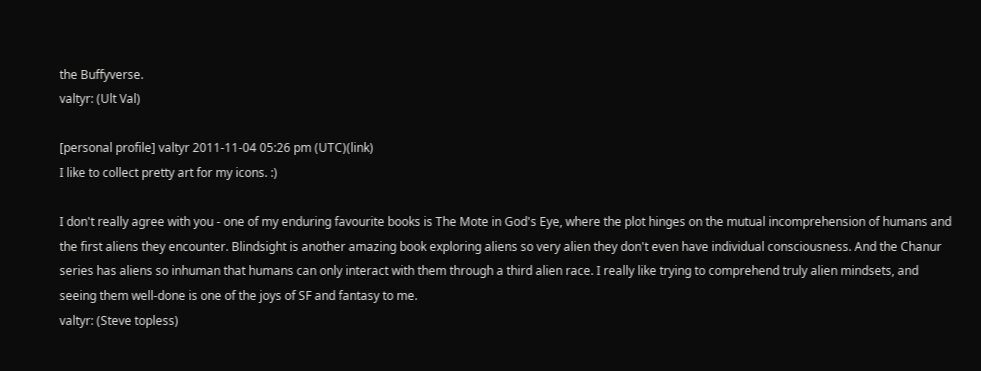the Buffyverse.
valtyr: (Ult Val)

[personal profile] valtyr 2011-11-04 05:26 pm (UTC)(link)
I like to collect pretty art for my icons. :)

I don't really agree with you - one of my enduring favourite books is The Mote in God's Eye, where the plot hinges on the mutual incomprehension of humans and the first aliens they encounter. Blindsight is another amazing book exploring aliens so very alien they don't even have individual consciousness. And the Chanur series has aliens so inhuman that humans can only interact with them through a third alien race. I really like trying to comprehend truly alien mindsets, and seeing them well-done is one of the joys of SF and fantasy to me.
valtyr: (Steve topless)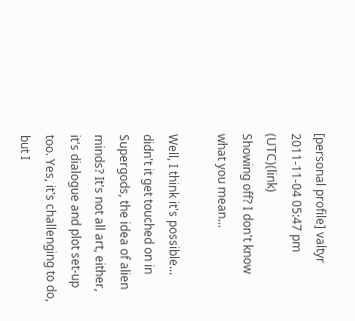[personal profile] valtyr 2011-11-04 05:47 pm (UTC)(link)
Showing off? I don't know what you mean...

Well, I think it's possible... didn't it get touched on in Supergods, the idea of alien minds? It's not all art, either, it's dialogue and plot set-up too. Yes, it's challenging to do, but I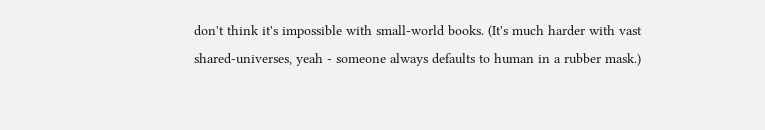don't think it's impossible with small-world books. (It's much harder with vast shared-universes, yeah - someone always defaults to human in a rubber mask.)